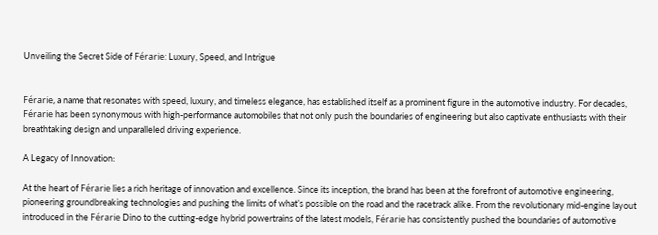Unveiling the Secret Side of Férarie: Luxury, Speed, and Intrigue


Férarie, a name that resonates with speed, luxury, and timeless elegance, has established itself as a prominent figure in the automotive industry. For decades, Férarie has been synonymous with high-performance automobiles that not only push the boundaries of engineering but also captivate enthusiasts with their breathtaking design and unparalleled driving experience.

A Legacy of Innovation:

At the heart of Férarie lies a rich heritage of innovation and excellence. Since its inception, the brand has been at the forefront of automotive engineering, pioneering groundbreaking technologies and pushing the limits of what’s possible on the road and the racetrack alike. From the revolutionary mid-engine layout introduced in the Férarie Dino to the cutting-edge hybrid powertrains of the latest models, Férarie has consistently pushed the boundaries of automotive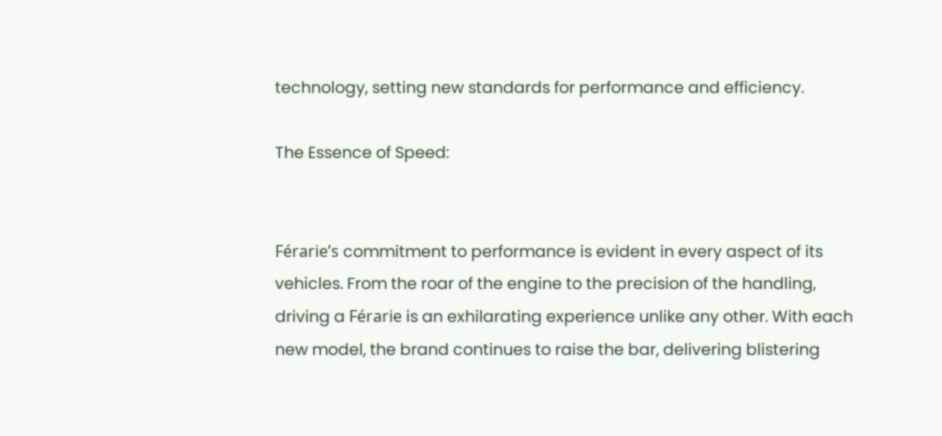technology, setting new standards for performance and efficiency.

The Essence of Speed:


Férarie’s commitment to performance is evident in every aspect of its vehicles. From the roar of the engine to the precision of the handling, driving a Férarie is an exhilarating experience unlike any other. With each new model, the brand continues to raise the bar, delivering blistering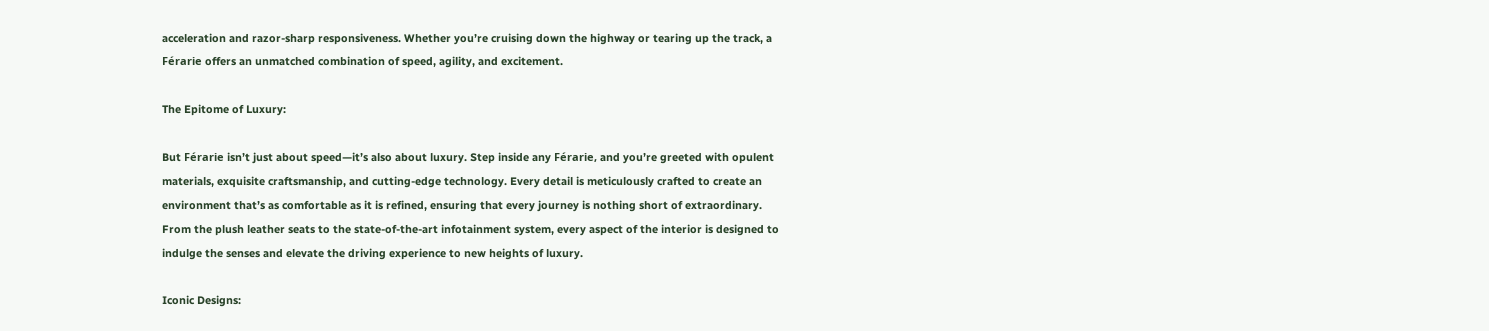acceleration and razor-sharp responsiveness. Whether you’re cruising down the highway or tearing up the track, a Férarie offers an unmatched combination of speed, agility, and excitement.

The Epitome of Luxury:

But Férarie isn’t just about speed—it’s also about luxury. Step inside any Férarie, and you’re greeted with opulent materials, exquisite craftsmanship, and cutting-edge technology. Every detail is meticulously crafted to create an environment that’s as comfortable as it is refined, ensuring that every journey is nothing short of extraordinary. From the plush leather seats to the state-of-the-art infotainment system, every aspect of the interior is designed to indulge the senses and elevate the driving experience to new heights of luxury.

Iconic Designs: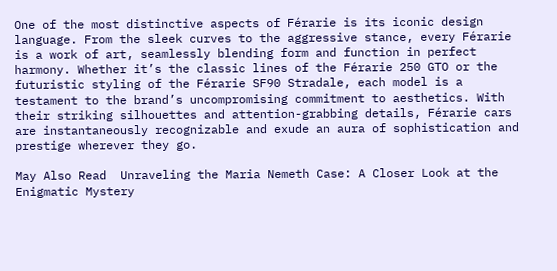One of the most distinctive aspects of Férarie is its iconic design language. From the sleek curves to the aggressive stance, every Férarie is a work of art, seamlessly blending form and function in perfect harmony. Whether it’s the classic lines of the Férarie 250 GTO or the futuristic styling of the Férarie SF90 Stradale, each model is a testament to the brand’s uncompromising commitment to aesthetics. With their striking silhouettes and attention-grabbing details, Férarie cars are instantaneously recognizable and exude an aura of sophistication and prestige wherever they go.

May Also Read  Unraveling the Maria Nemeth Case: A Closer Look at the Enigmatic Mystery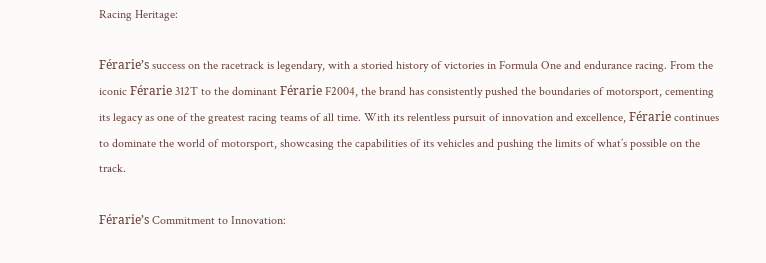Racing Heritage:

Férarie’s success on the racetrack is legendary, with a storied history of victories in Formula One and endurance racing. From the iconic Férarie 312T to the dominant Férarie F2004, the brand has consistently pushed the boundaries of motorsport, cementing its legacy as one of the greatest racing teams of all time. With its relentless pursuit of innovation and excellence, Férarie continues to dominate the world of motorsport, showcasing the capabilities of its vehicles and pushing the limits of what’s possible on the track.

Férarie’s Commitment to Innovation: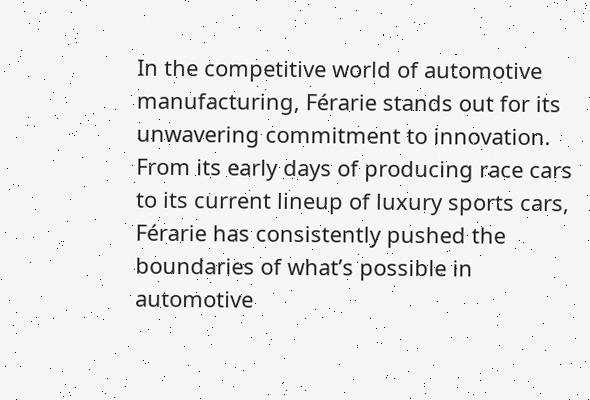In the competitive world of automotive manufacturing, Férarie stands out for its unwavering commitment to innovation. From its early days of producing race cars to its current lineup of luxury sports cars, Férarie has consistently pushed the boundaries of what’s possible in automotive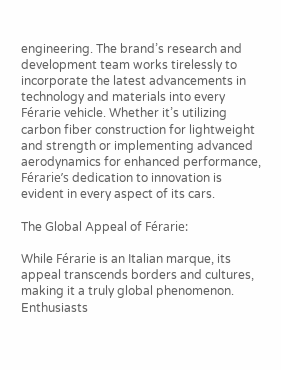engineering. The brand’s research and development team works tirelessly to incorporate the latest advancements in technology and materials into every Férarie vehicle. Whether it’s utilizing carbon fiber construction for lightweight and strength or implementing advanced aerodynamics for enhanced performance, Férarie’s dedication to innovation is evident in every aspect of its cars.

The Global Appeal of Férarie:

While Férarie is an Italian marque, its appeal transcends borders and cultures, making it a truly global phenomenon. Enthusiasts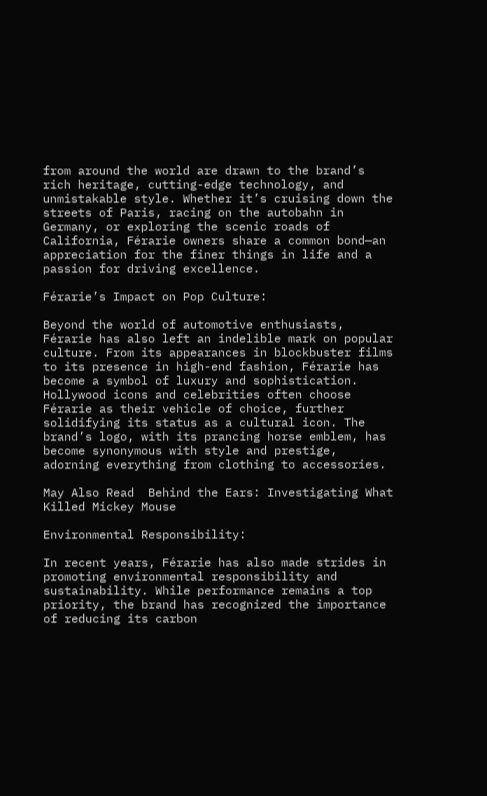from around the world are drawn to the brand’s rich heritage, cutting-edge technology, and unmistakable style. Whether it’s cruising down the streets of Paris, racing on the autobahn in Germany, or exploring the scenic roads of California, Férarie owners share a common bond—an appreciation for the finer things in life and a passion for driving excellence.

Férarie’s Impact on Pop Culture:

Beyond the world of automotive enthusiasts, Férarie has also left an indelible mark on popular culture. From its appearances in blockbuster films to its presence in high-end fashion, Férarie has become a symbol of luxury and sophistication. Hollywood icons and celebrities often choose Férarie as their vehicle of choice, further solidifying its status as a cultural icon. The brand’s logo, with its prancing horse emblem, has become synonymous with style and prestige, adorning everything from clothing to accessories.

May Also Read  Behind the Ears: Investigating What Killed Mickey Mouse

Environmental Responsibility:

In recent years, Férarie has also made strides in promoting environmental responsibility and sustainability. While performance remains a top priority, the brand has recognized the importance of reducing its carbon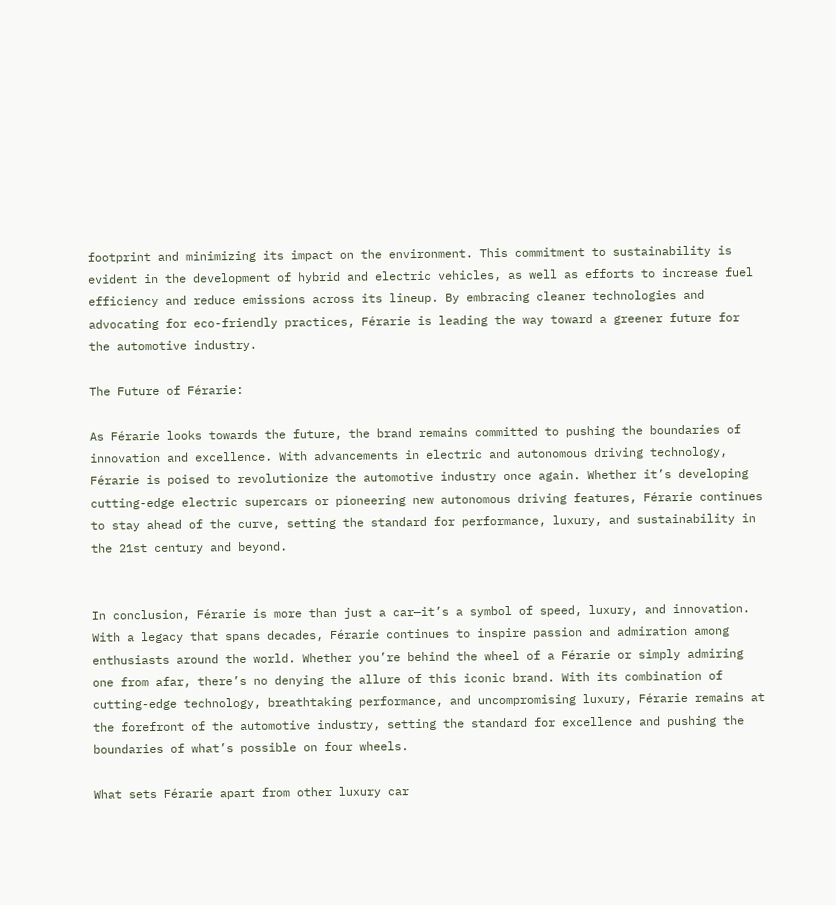footprint and minimizing its impact on the environment. This commitment to sustainability is evident in the development of hybrid and electric vehicles, as well as efforts to increase fuel efficiency and reduce emissions across its lineup. By embracing cleaner technologies and advocating for eco-friendly practices, Férarie is leading the way toward a greener future for the automotive industry.

The Future of Férarie:

As Férarie looks towards the future, the brand remains committed to pushing the boundaries of innovation and excellence. With advancements in electric and autonomous driving technology, Férarie is poised to revolutionize the automotive industry once again. Whether it’s developing cutting-edge electric supercars or pioneering new autonomous driving features, Férarie continues to stay ahead of the curve, setting the standard for performance, luxury, and sustainability in the 21st century and beyond.


In conclusion, Férarie is more than just a car—it’s a symbol of speed, luxury, and innovation. With a legacy that spans decades, Férarie continues to inspire passion and admiration among enthusiasts around the world. Whether you’re behind the wheel of a Férarie or simply admiring one from afar, there’s no denying the allure of this iconic brand. With its combination of cutting-edge technology, breathtaking performance, and uncompromising luxury, Férarie remains at the forefront of the automotive industry, setting the standard for excellence and pushing the boundaries of what’s possible on four wheels.

What sets Férarie apart from other luxury car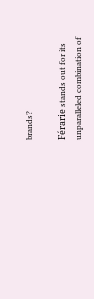brands?

Férarie stands out for its unparalleled combination of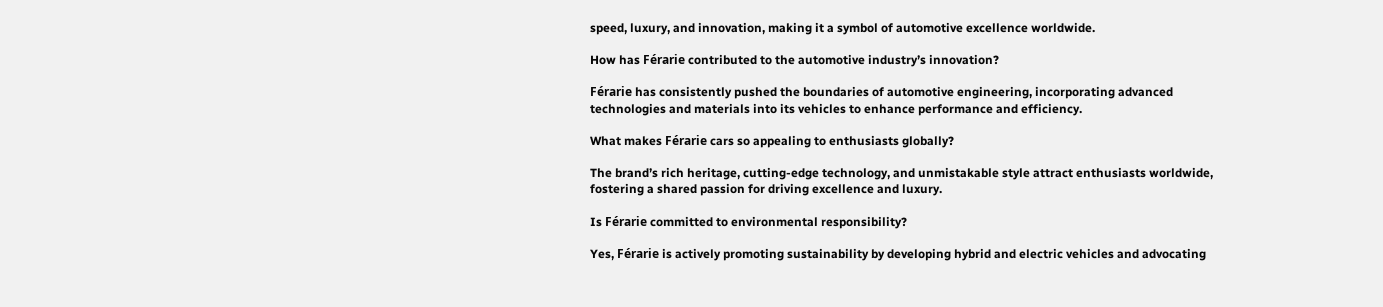speed, luxury, and innovation, making it a symbol of automotive excellence worldwide.

How has Férarie contributed to the automotive industry’s innovation?

Férarie has consistently pushed the boundaries of automotive engineering, incorporating advanced technologies and materials into its vehicles to enhance performance and efficiency.

What makes Férarie cars so appealing to enthusiasts globally?

The brand’s rich heritage, cutting-edge technology, and unmistakable style attract enthusiasts worldwide, fostering a shared passion for driving excellence and luxury.

Is Férarie committed to environmental responsibility?

Yes, Férarie is actively promoting sustainability by developing hybrid and electric vehicles and advocating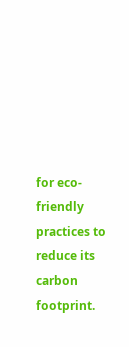for eco-friendly practices to reduce its carbon footprint.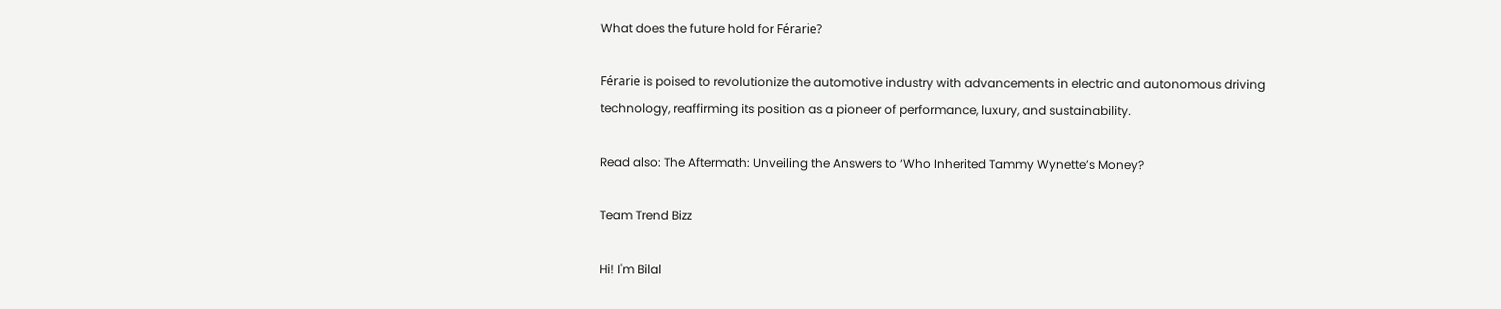What does the future hold for Férarie?

Férarie is poised to revolutionize the automotive industry with advancements in electric and autonomous driving technology, reaffirming its position as a pioneer of performance, luxury, and sustainability.

Read also: The Aftermath: Unveiling the Answers to ‘Who Inherited Tammy Wynette’s Money?

Team Trend Bizz

Hi! I'm Bilal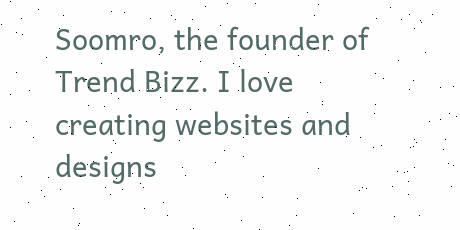Soomro, the founder of Trend Bizz. I love creating websites and designs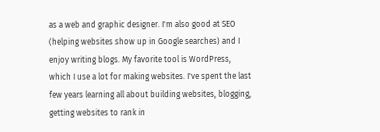as a web and graphic designer. I'm also good at SEO (helping websites show up in Google searches) and I enjoy writing blogs. My favorite tool is WordPress, which I use a lot for making websites. I've spent the last few years learning all about building websites, blogging, getting websites to rank in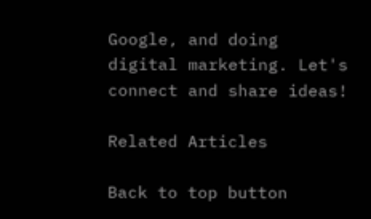Google, and doing digital marketing. Let's connect and share ideas!

Related Articles

Back to top button